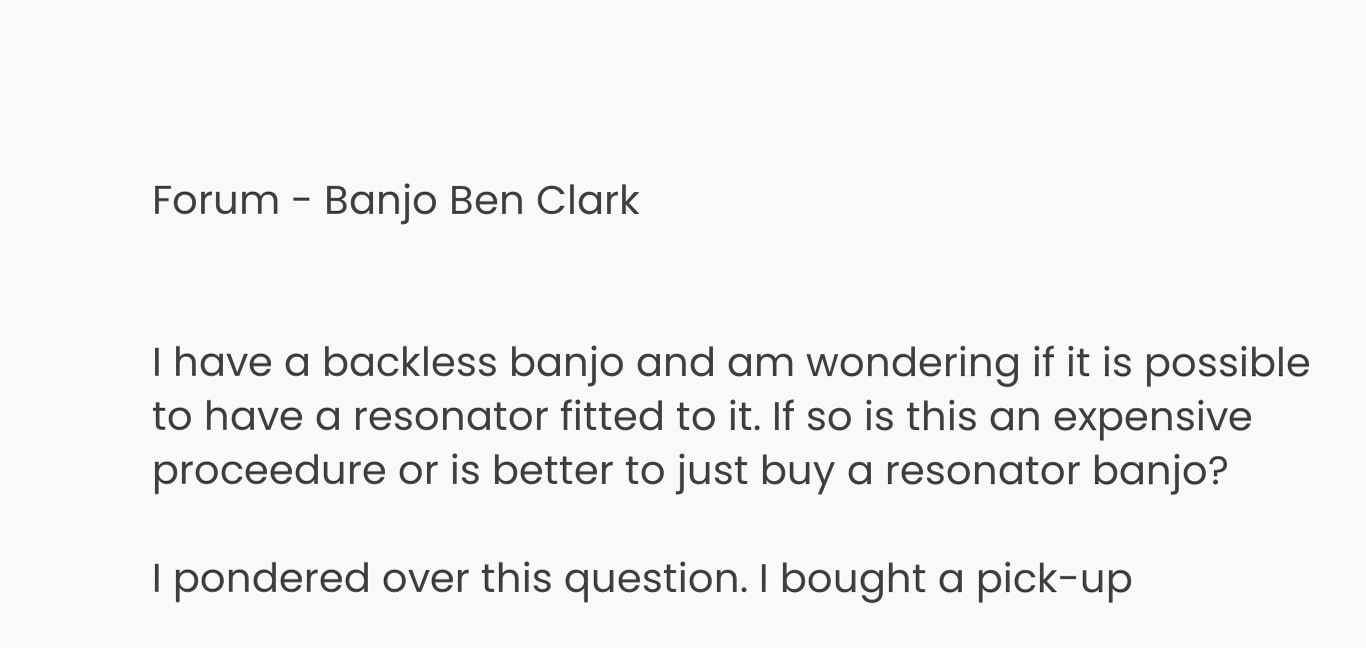Forum - Banjo Ben Clark


I have a backless banjo and am wondering if it is possible to have a resonator fitted to it. If so is this an expensive proceedure or is better to just buy a resonator banjo?

I pondered over this question. I bought a pick-up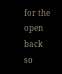for the open back so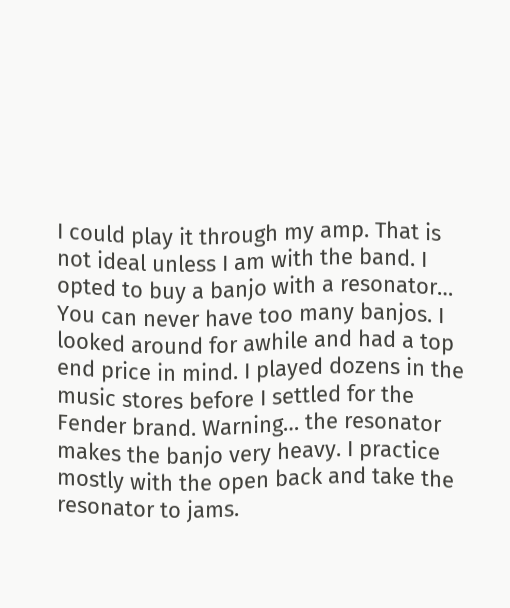I could play it through my amp. That is not ideal unless I am with the band. I opted to buy a banjo with a resonator… You can never have too many banjos. I looked around for awhile and had a top end price in mind. I played dozens in the music stores before I settled for the Fender brand. Warning… the resonator makes the banjo very heavy. I practice mostly with the open back and take the resonator to jams.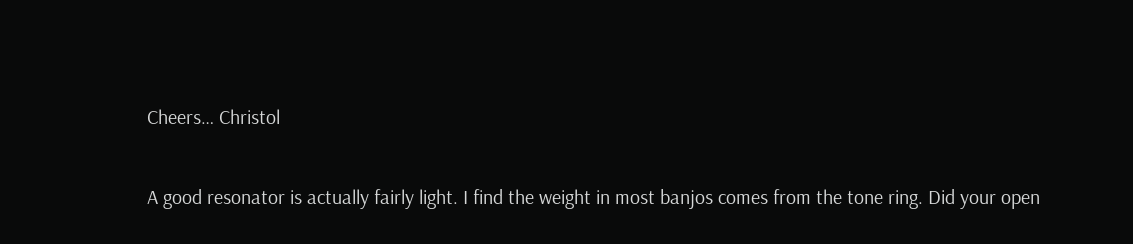Cheers… Christol

A good resonator is actually fairly light. I find the weight in most banjos comes from the tone ring. Did your open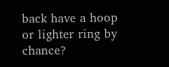back have a hoop or lighter ring by chance?